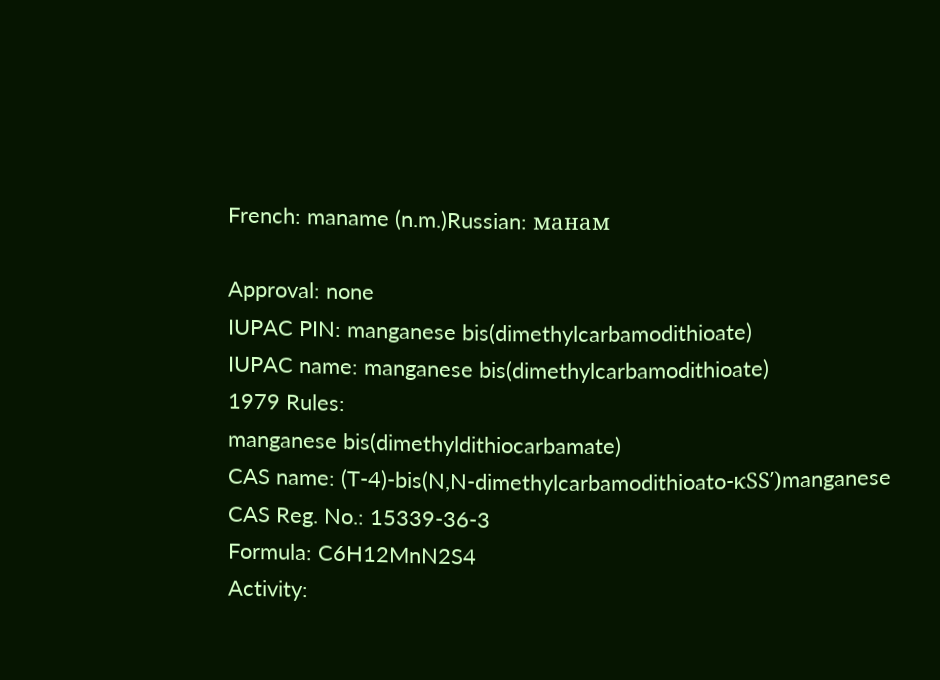French: maname (n.m.)Russian: манам

Approval: none
IUPAC PIN: manganese bis(dimethylcarbamodithioate)
IUPAC name: manganese bis(dimethylcarbamodithioate)
1979 Rules:
manganese bis(dimethyldithiocarbamate)
CAS name: (T-4)-bis(N,N-dimethylcarbamodithioato-κSS′)manganese
CAS Reg. No.: 15339-36-3
Formula: C6H12MnN2S4
Activity: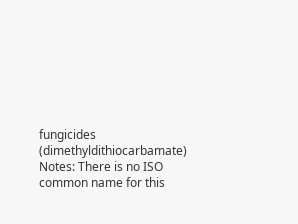fungicides (dimethyldithiocarbamate)
Notes: There is no ISO common name for this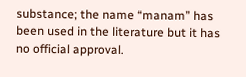substance; the name “manam” has been used in the literature but it has no official approval.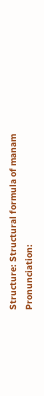Structure: Structural formula of manam
Pronunciation: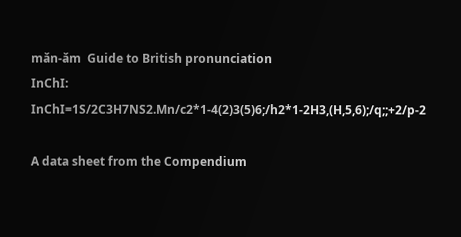mǎn-ǎm  Guide to British pronunciation
InChI: InChI=1S/2C3H7NS2.Mn/c2*1-4(2)3(5)6;/h2*1-2H3,(H,5,6);/q;;+2/p-2

A data sheet from the Compendium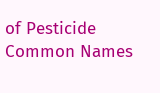of Pesticide Common Names